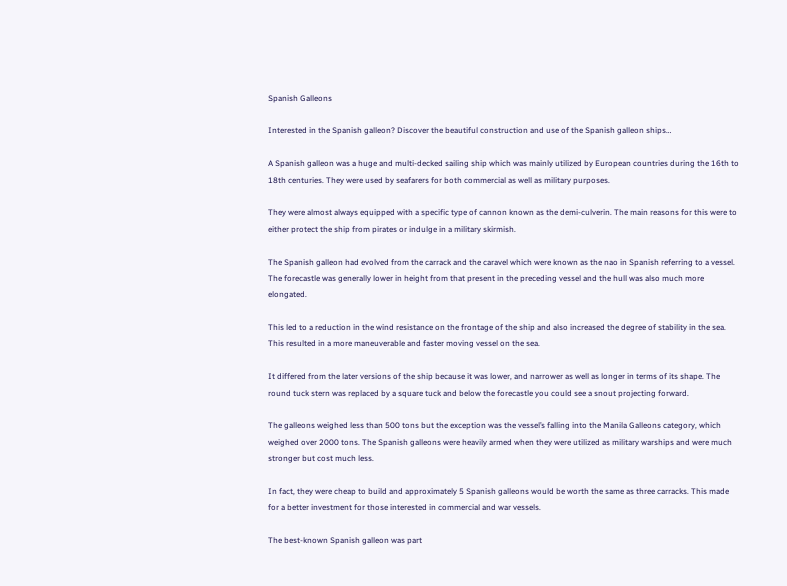Spanish Galleons

Interested in the Spanish galleon? Discover the beautiful construction and use of the Spanish galleon ships…

A Spanish galleon was a huge and multi-decked sailing ship which was mainly utilized by European countries during the 16th to 18th centuries. They were used by seafarers for both commercial as well as military purposes.

They were almost always equipped with a specific type of cannon known as the demi-culverin. The main reasons for this were to either protect the ship from pirates or indulge in a military skirmish.

The Spanish galleon had evolved from the carrack and the caravel which were known as the nao in Spanish referring to a vessel. The forecastle was generally lower in height from that present in the preceding vessel and the hull was also much more elongated.

This led to a reduction in the wind resistance on the frontage of the ship and also increased the degree of stability in the sea. This resulted in a more maneuverable and faster moving vessel on the sea.

It differed from the later versions of the ship because it was lower, and narrower as well as longer in terms of its shape. The round tuck stern was replaced by a square tuck and below the forecastle you could see a snout projecting forward.

The galleons weighed less than 500 tons but the exception was the vessel’s falling into the Manila Galleons category, which weighed over 2000 tons. The Spanish galleons were heavily armed when they were utilized as military warships and were much stronger but cost much less.

In fact, they were cheap to build and approximately 5 Spanish galleons would be worth the same as three carracks. This made for a better investment for those interested in commercial and war vessels.

The best-known Spanish galleon was part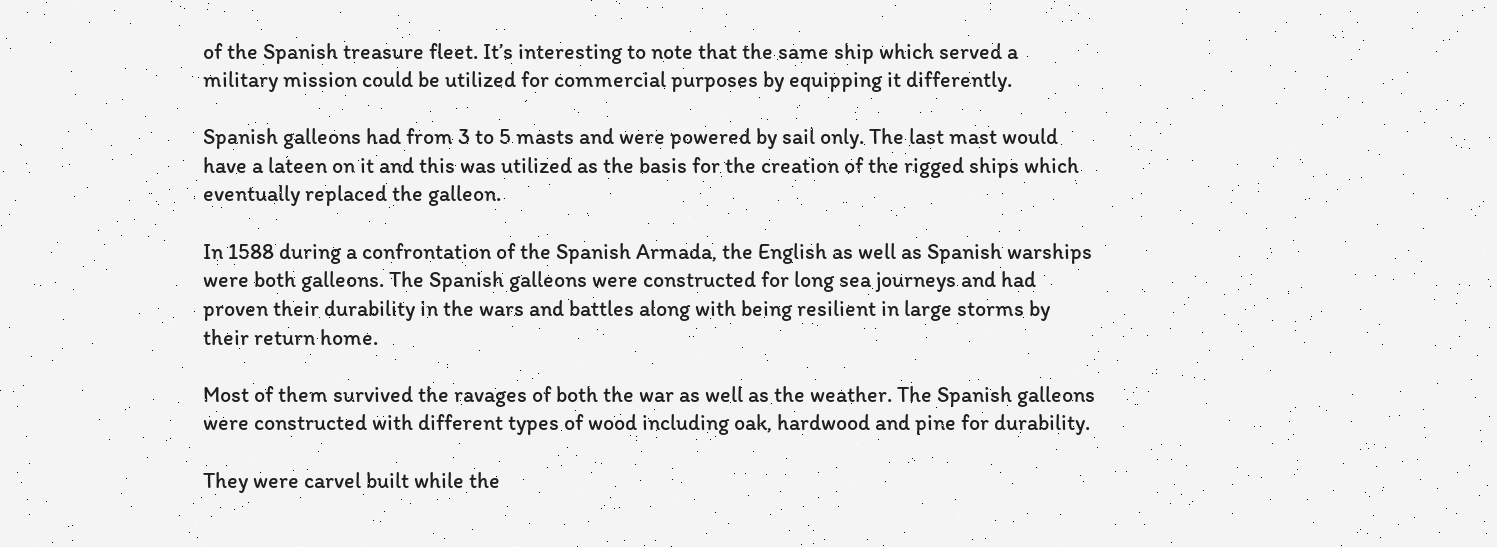of the Spanish treasure fleet. It’s interesting to note that the same ship which served a military mission could be utilized for commercial purposes by equipping it differently.

Spanish galleons had from 3 to 5 masts and were powered by sail only. The last mast would have a lateen on it and this was utilized as the basis for the creation of the rigged ships which eventually replaced the galleon.

In 1588 during a confrontation of the Spanish Armada, the English as well as Spanish warships were both galleons. The Spanish galleons were constructed for long sea journeys and had proven their durability in the wars and battles along with being resilient in large storms by their return home.

Most of them survived the ravages of both the war as well as the weather. The Spanish galleons were constructed with different types of wood including oak, hardwood and pine for durability.

They were carvel built while the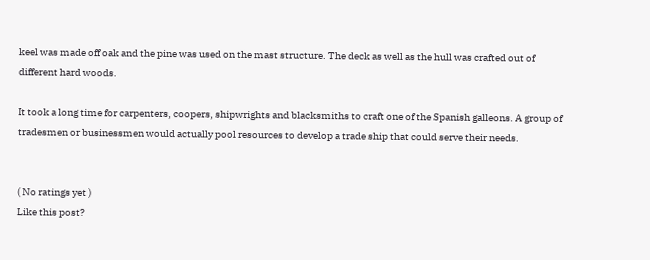keel was made off oak and the pine was used on the mast structure. The deck as well as the hull was crafted out of different hard woods.

It took a long time for carpenters, coopers, shipwrights and blacksmiths to craft one of the Spanish galleons. A group of tradesmen or businessmen would actually pool resources to develop a trade ship that could serve their needs.


( No ratings yet )
Like this post?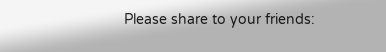Please share to your friends: